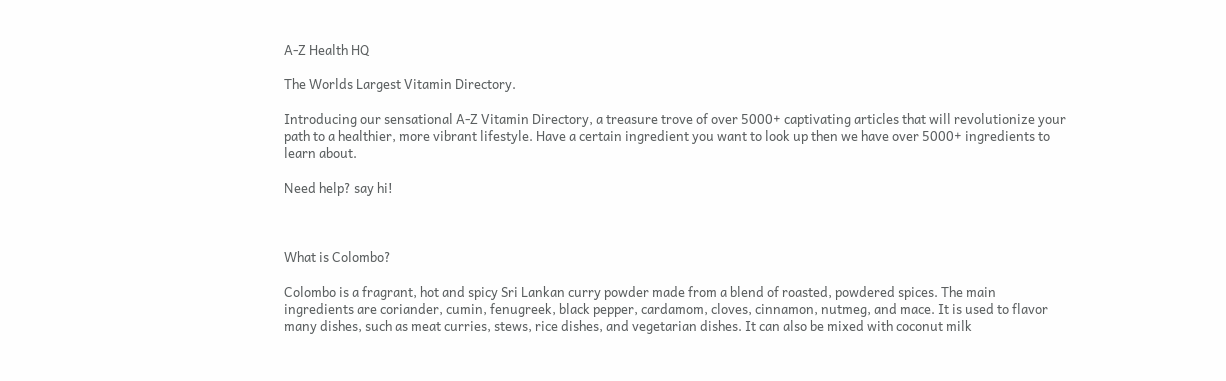A-Z Health HQ

The Worlds Largest Vitamin Directory.

Introducing our sensational A-Z Vitamin Directory, a treasure trove of over 5000+ captivating articles that will revolutionize your path to a healthier, more vibrant lifestyle. Have a certain ingredient you want to look up then we have over 5000+ ingredients to learn about.

Need help? say hi!



What is Colombo?

Colombo is a fragrant, hot and spicy Sri Lankan curry powder made from a blend of roasted, powdered spices. The main ingredients are coriander, cumin, fenugreek, black pepper, cardamom, cloves, cinnamon, nutmeg, and mace. It is used to flavor many dishes, such as meat curries, stews, rice dishes, and vegetarian dishes. It can also be mixed with coconut milk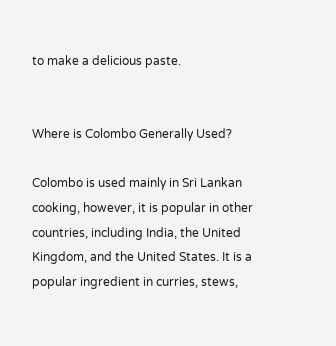to make a delicious paste.


Where is Colombo Generally Used?

Colombo is used mainly in Sri Lankan cooking, however, it is popular in other countries, including India, the United Kingdom, and the United States. It is a popular ingredient in curries, stews,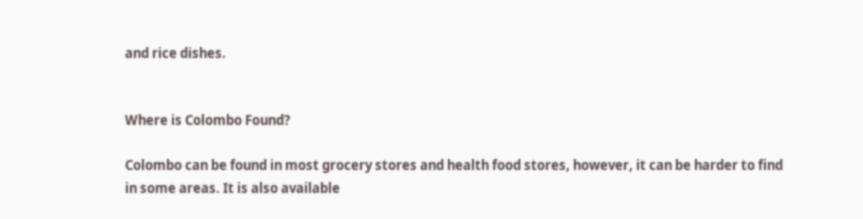and rice dishes.


Where is Colombo Found?

Colombo can be found in most grocery stores and health food stores, however, it can be harder to find in some areas. It is also available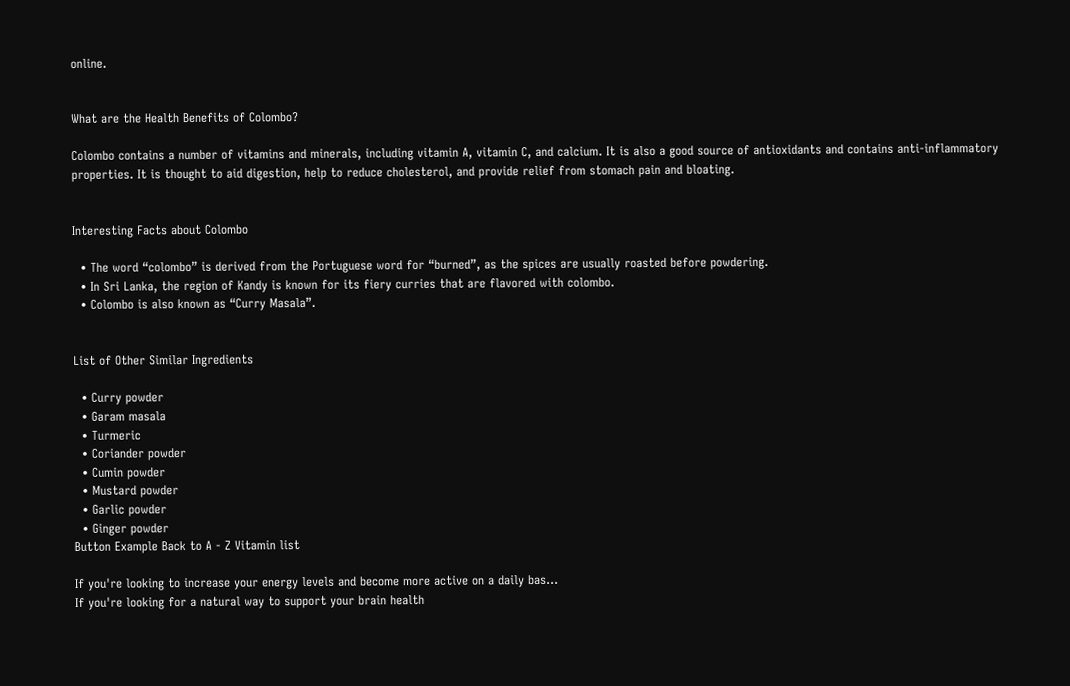online.


What are the Health Benefits of Colombo?

Colombo contains a number of vitamins and minerals, including vitamin A, vitamin C, and calcium. It is also a good source of antioxidants and contains anti-inflammatory properties. It is thought to aid digestion, help to reduce cholesterol, and provide relief from stomach pain and bloating.


Interesting Facts about Colombo

  • The word “colombo” is derived from the Portuguese word for “burned”, as the spices are usually roasted before powdering.
  • In Sri Lanka, the region of Kandy is known for its fiery curries that are flavored with colombo.
  • Colombo is also known as “Curry Masala”.


List of Other Similar Ingredients

  • Curry powder
  • Garam masala
  • Turmeric
  • Coriander powder
  • Cumin powder
  • Mustard powder
  • Garlic powder
  • Ginger powder
Button Example Back to A - Z Vitamin list

If you're looking to increase your energy levels and become more active on a daily bas...
If you're looking for a natural way to support your brain health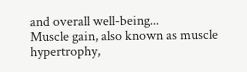and overall well-being...
Muscle gain, also known as muscle hypertrophy,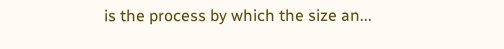is the process by which the size an...